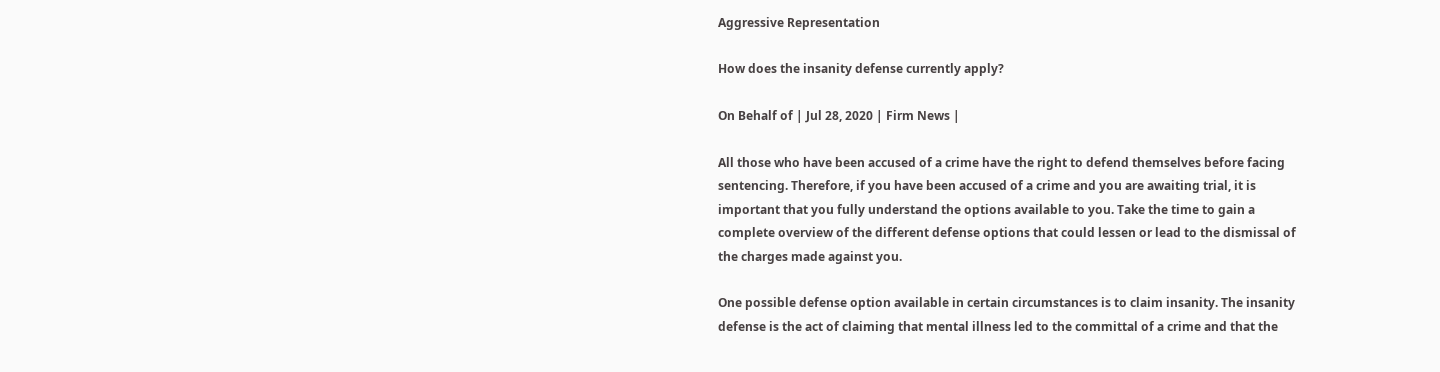Aggressive Representation

How does the insanity defense currently apply?

On Behalf of | Jul 28, 2020 | Firm News |

All those who have been accused of a crime have the right to defend themselves before facing sentencing. Therefore, if you have been accused of a crime and you are awaiting trial, it is important that you fully understand the options available to you. Take the time to gain a complete overview of the different defense options that could lessen or lead to the dismissal of the charges made against you.

One possible defense option available in certain circumstances is to claim insanity. The insanity defense is the act of claiming that mental illness led to the committal of a crime and that the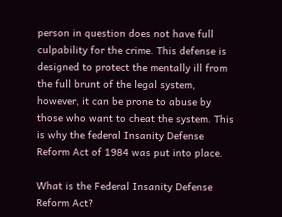person in question does not have full culpability for the crime. This defense is designed to protect the mentally ill from the full brunt of the legal system, however, it can be prone to abuse by those who want to cheat the system. This is why the federal Insanity Defense Reform Act of 1984 was put into place.

What is the Federal Insanity Defense Reform Act?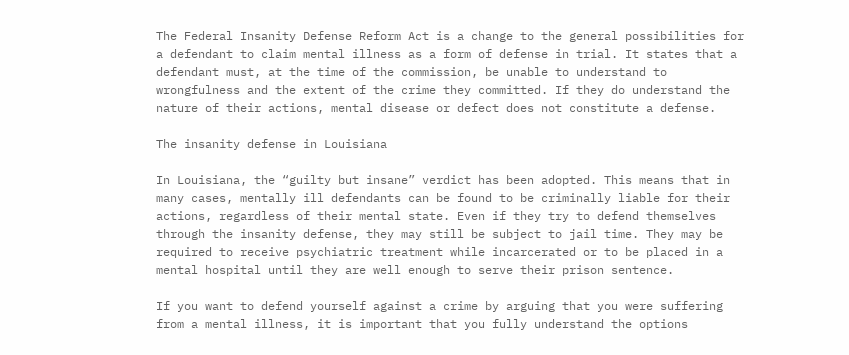The Federal Insanity Defense Reform Act is a change to the general possibilities for a defendant to claim mental illness as a form of defense in trial. It states that a defendant must, at the time of the commission, be unable to understand to wrongfulness and the extent of the crime they committed. If they do understand the nature of their actions, mental disease or defect does not constitute a defense.

The insanity defense in Louisiana

In Louisiana, the “guilty but insane” verdict has been adopted. This means that in many cases, mentally ill defendants can be found to be criminally liable for their actions, regardless of their mental state. Even if they try to defend themselves through the insanity defense, they may still be subject to jail time. They may be required to receive psychiatric treatment while incarcerated or to be placed in a mental hospital until they are well enough to serve their prison sentence.

If you want to defend yourself against a crime by arguing that you were suffering from a mental illness, it is important that you fully understand the options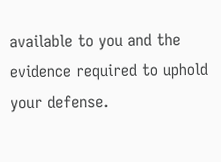available to you and the evidence required to uphold your defense.